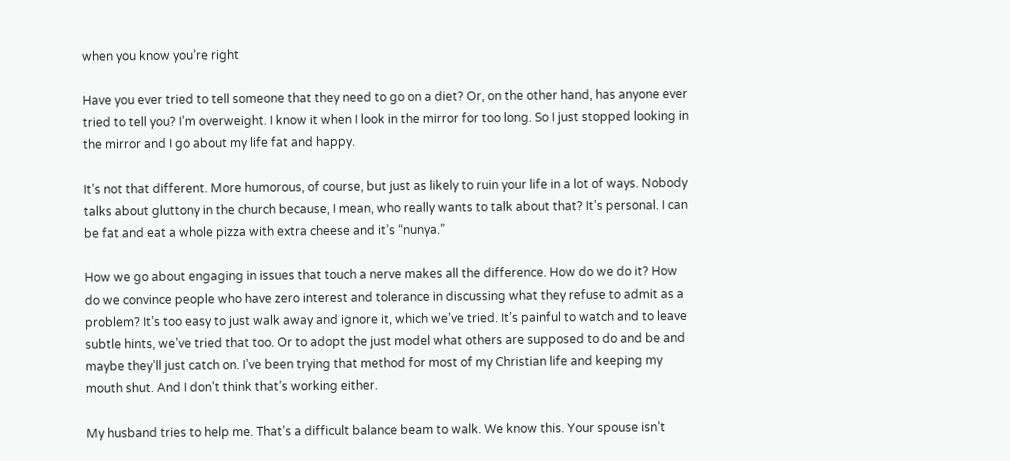when you know you’re right

Have you ever tried to tell someone that they need to go on a diet? Or, on the other hand, has anyone ever tried to tell you? I’m overweight. I know it when I look in the mirror for too long. So I just stopped looking in the mirror and I go about my life fat and happy.

It’s not that different. More humorous, of course, but just as likely to ruin your life in a lot of ways. Nobody talks about gluttony in the church because, I mean, who really wants to talk about that? It’s personal. I can be fat and eat a whole pizza with extra cheese and it’s “nunya.”

How we go about engaging in issues that touch a nerve makes all the difference. How do we do it? How do we convince people who have zero interest and tolerance in discussing what they refuse to admit as a problem? It’s too easy to just walk away and ignore it, which we’ve tried. It’s painful to watch and to leave subtle hints, we’ve tried that too. Or to adopt the just model what others are supposed to do and be and maybe they’ll just catch on. I’ve been trying that method for most of my Christian life and keeping my mouth shut. And I don’t think that’s working either.

My husband tries to help me. That’s a difficult balance beam to walk. We know this. Your spouse isn’t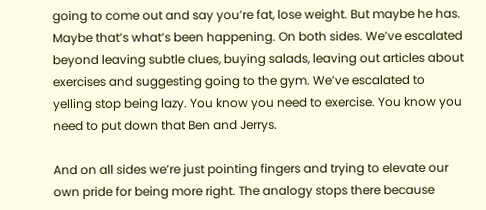going to come out and say you’re fat, lose weight. But maybe he has. Maybe that’s what’s been happening. On both sides. We’ve escalated beyond leaving subtle clues, buying salads, leaving out articles about exercises and suggesting going to the gym. We’ve escalated to yelling stop being lazy. You know you need to exercise. You know you need to put down that Ben and Jerrys.

And on all sides we’re just pointing fingers and trying to elevate our own pride for being more right. The analogy stops there because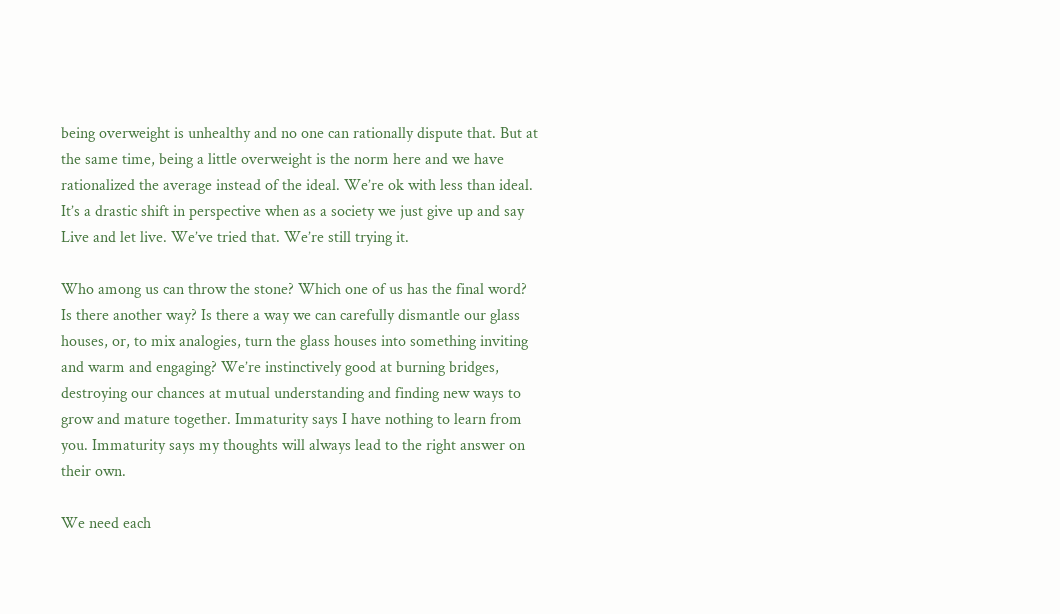being overweight is unhealthy and no one can rationally dispute that. But at the same time, being a little overweight is the norm here and we have rationalized the average instead of the ideal. We’re ok with less than ideal. It’s a drastic shift in perspective when as a society we just give up and say Live and let live. We’ve tried that. We’re still trying it.

Who among us can throw the stone? Which one of us has the final word? Is there another way? Is there a way we can carefully dismantle our glass houses, or, to mix analogies, turn the glass houses into something inviting and warm and engaging? We’re instinctively good at burning bridges, destroying our chances at mutual understanding and finding new ways to grow and mature together. Immaturity says I have nothing to learn from you. Immaturity says my thoughts will always lead to the right answer on their own.

We need each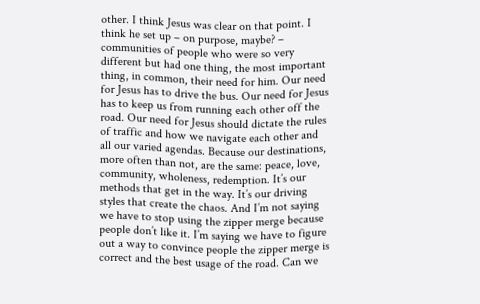other. I think Jesus was clear on that point. I think he set up – on purpose, maybe? – communities of people who were so very different but had one thing, the most important thing, in common, their need for him. Our need for Jesus has to drive the bus. Our need for Jesus has to keep us from running each other off the road. Our need for Jesus should dictate the rules of traffic and how we navigate each other and all our varied agendas. Because our destinations, more often than not, are the same: peace, love, community, wholeness, redemption. It’s our methods that get in the way. It’s our driving styles that create the chaos. And I’m not saying we have to stop using the zipper merge because people don’t like it. I’m saying we have to figure out a way to convince people the zipper merge is correct and the best usage of the road. Can we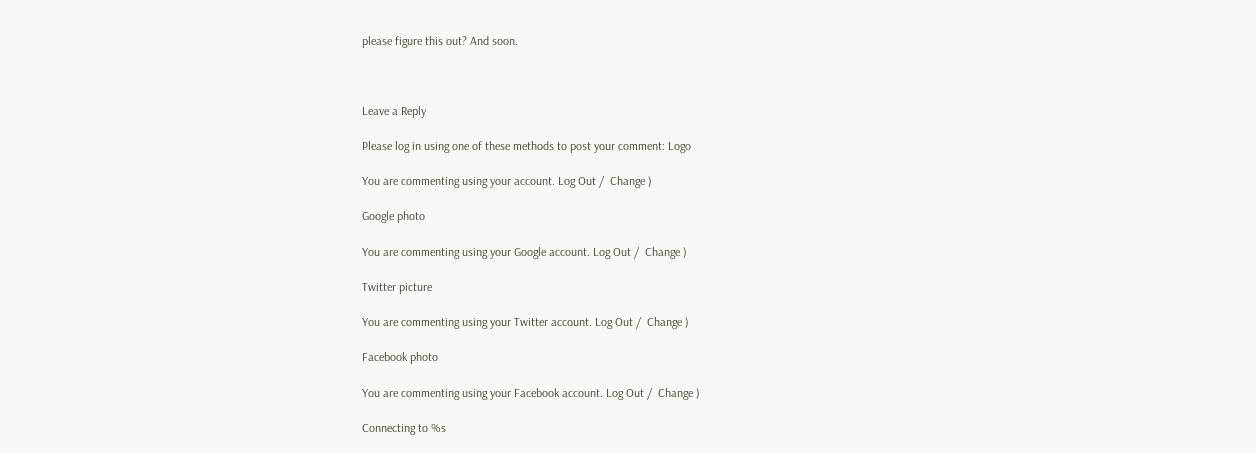please figure this out? And soon.



Leave a Reply

Please log in using one of these methods to post your comment: Logo

You are commenting using your account. Log Out /  Change )

Google photo

You are commenting using your Google account. Log Out /  Change )

Twitter picture

You are commenting using your Twitter account. Log Out /  Change )

Facebook photo

You are commenting using your Facebook account. Log Out /  Change )

Connecting to %s